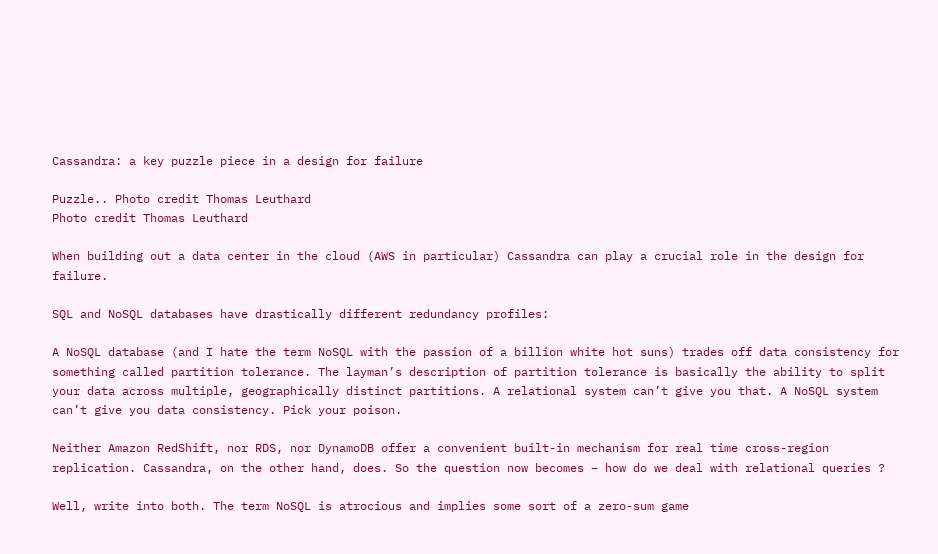Cassandra: a key puzzle piece in a design for failure

Puzzle.. Photo credit Thomas Leuthard
Photo credit Thomas Leuthard

When building out a data center in the cloud (AWS in particular) Cassandra can play a crucial role in the design for failure.

SQL and NoSQL databases have drastically different redundancy profiles:

A NoSQL database (and I hate the term NoSQL with the passion of a billion white hot suns) trades off data consistency for something called partition tolerance. The layman’s description of partition tolerance is basically the ability to split your data across multiple, geographically distinct partitions. A relational system can’t give you that. A NoSQL system can’t give you data consistency. Pick your poison.

Neither Amazon RedShift, nor RDS, nor DynamoDB offer a convenient built-in mechanism for real time cross-region replication. Cassandra, on the other hand, does. So the question now becomes – how do we deal with relational queries ?

Well, write into both. The term NoSQL is atrocious and implies some sort of a zero-sum game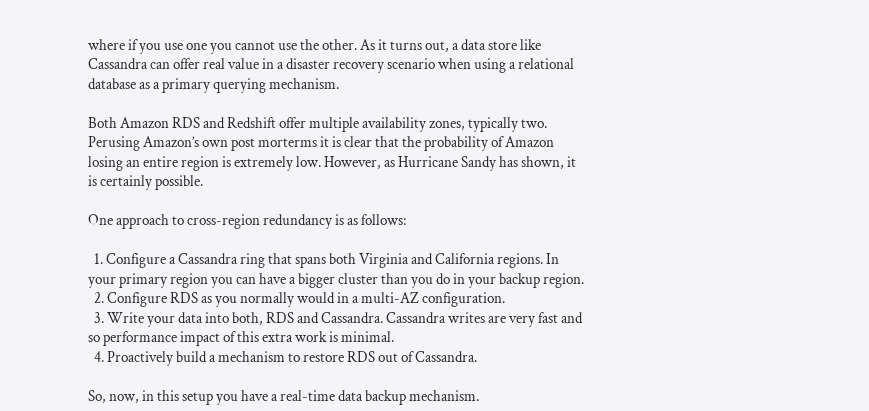where if you use one you cannot use the other. As it turns out, a data store like Cassandra can offer real value in a disaster recovery scenario when using a relational database as a primary querying mechanism.

Both Amazon RDS and Redshift offer multiple availability zones, typically two. Perusing Amazon’s own post morterms it is clear that the probability of Amazon losing an entire region is extremely low. However, as Hurricane Sandy has shown, it is certainly possible.

One approach to cross-region redundancy is as follows:

  1. Configure a Cassandra ring that spans both Virginia and California regions. In your primary region you can have a bigger cluster than you do in your backup region.
  2. Configure RDS as you normally would in a multi-AZ configuration.
  3. Write your data into both, RDS and Cassandra. Cassandra writes are very fast and so performance impact of this extra work is minimal.
  4. Proactively build a mechanism to restore RDS out of Cassandra.

So, now, in this setup you have a real-time data backup mechanism.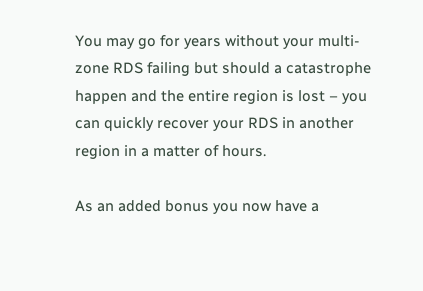You may go for years without your multi-zone RDS failing but should a catastrophe happen and the entire region is lost – you can quickly recover your RDS in another region in a matter of hours.

As an added bonus you now have a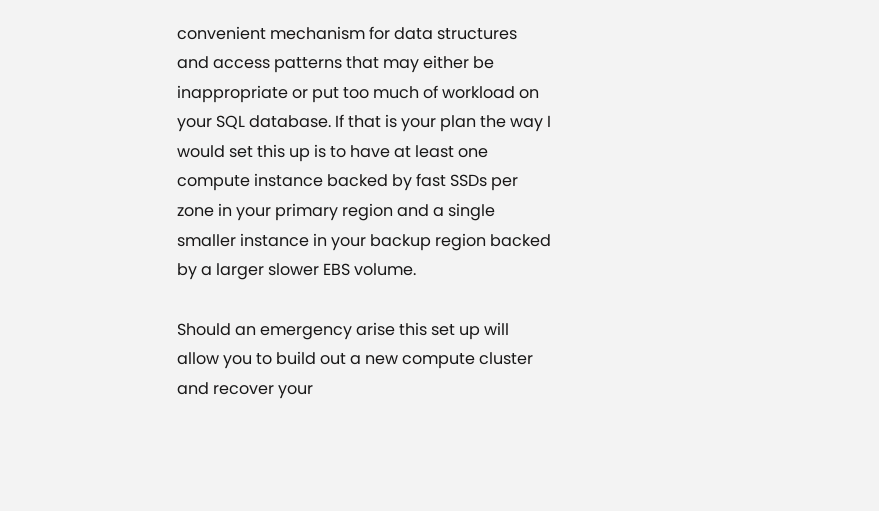convenient mechanism for data structures and access patterns that may either be inappropriate or put too much of workload on your SQL database. If that is your plan the way I would set this up is to have at least one compute instance backed by fast SSDs per zone in your primary region and a single smaller instance in your backup region backed by a larger slower EBS volume.

Should an emergency arise this set up will allow you to build out a new compute cluster and recover your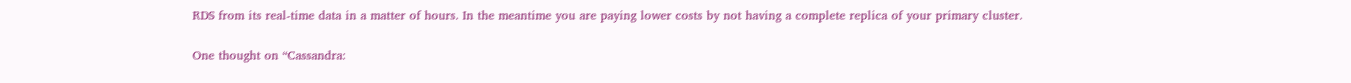RDS from its real-time data in a matter of hours. In the meantime you are paying lower costs by not having a complete replica of your primary cluster.

One thought on “Cassandra: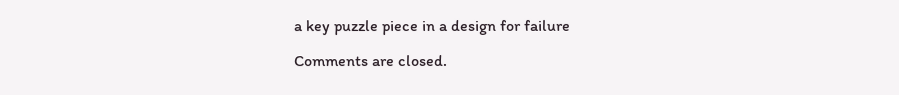a key puzzle piece in a design for failure

Comments are closed.